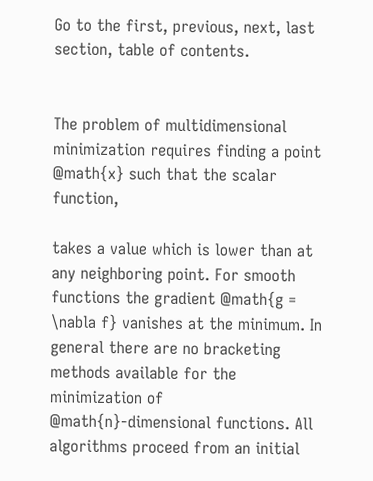Go to the first, previous, next, last section, table of contents.


The problem of multidimensional minimization requires finding a point @math{x} such that the scalar function,

takes a value which is lower than at any neighboring point. For smooth functions the gradient @math{g = \nabla f} vanishes at the minimum. In general there are no bracketing methods available for the minimization of @math{n}-dimensional functions. All algorithms proceed from an initial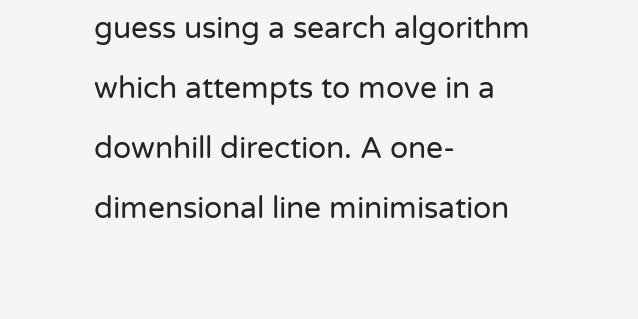guess using a search algorithm which attempts to move in a downhill direction. A one-dimensional line minimisation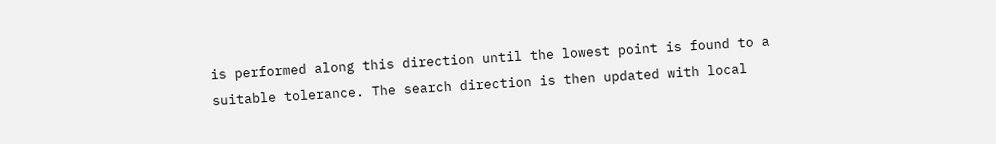is performed along this direction until the lowest point is found to a suitable tolerance. The search direction is then updated with local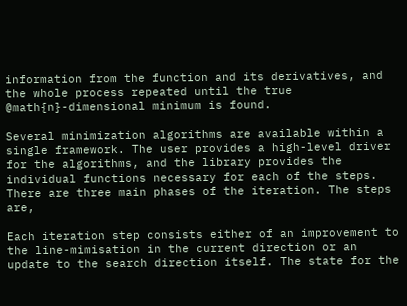information from the function and its derivatives, and the whole process repeated until the true @math{n}-dimensional minimum is found.

Several minimization algorithms are available within a single framework. The user provides a high-level driver for the algorithms, and the library provides the individual functions necessary for each of the steps. There are three main phases of the iteration. The steps are,

Each iteration step consists either of an improvement to the line-mimisation in the current direction or an update to the search direction itself. The state for the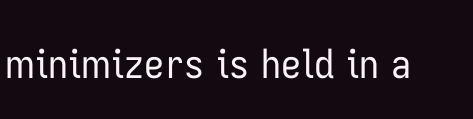minimizers is held in a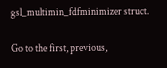gsl_multimin_fdfminimizer struct.

Go to the first, previous,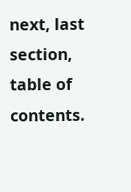next, last section, table of contents.